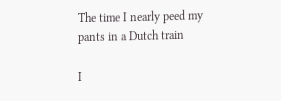The time I nearly peed my pants in a Dutch train

I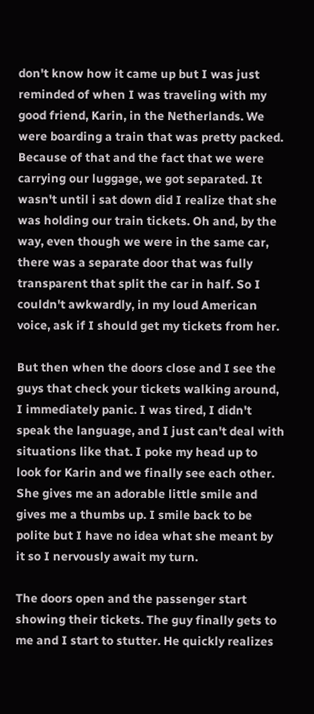don't know how it came up but I was just reminded of when I was traveling with my good friend, Karin, in the Netherlands. We were boarding a train that was pretty packed. Because of that and the fact that we were carrying our luggage, we got separated. It wasn't until i sat down did I realize that she was holding our train tickets. Oh and, by the way, even though we were in the same car, there was a separate door that was fully transparent that split the car in half. So I couldn't awkwardly, in my loud American voice, ask if I should get my tickets from her.

But then when the doors close and I see the guys that check your tickets walking around, I immediately panic. I was tired, I didn't speak the language, and I just can't deal with situations like that. I poke my head up to look for Karin and we finally see each other. She gives me an adorable little smile and gives me a thumbs up. I smile back to be polite but I have no idea what she meant by it so I nervously await my turn.

The doors open and the passenger start showing their tickets. The guy finally gets to me and I start to stutter. He quickly realizes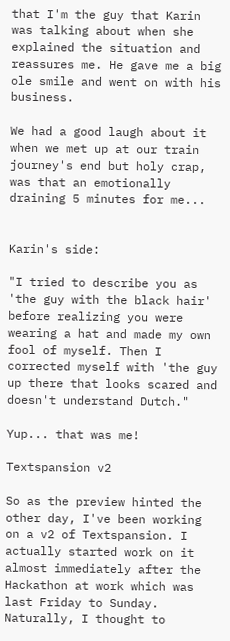that I'm the guy that Karin was talking about when she explained the situation and reassures me. He gave me a big ole smile and went on with his business.

We had a good laugh about it when we met up at our train journey's end but holy crap, was that an emotionally draining 5 minutes for me...


Karin's side:

"I tried to describe you as 'the guy with the black hair' before realizing you were wearing a hat and made my own fool of myself. Then I corrected myself with 'the guy up there that looks scared and doesn't understand Dutch."

Yup... that was me!

Textspansion v2

So as the preview hinted the other day, I've been working on a v2 of Textspansion. I actually started work on it almost immediately after the Hackathon at work which was last Friday to Sunday. Naturally, I thought to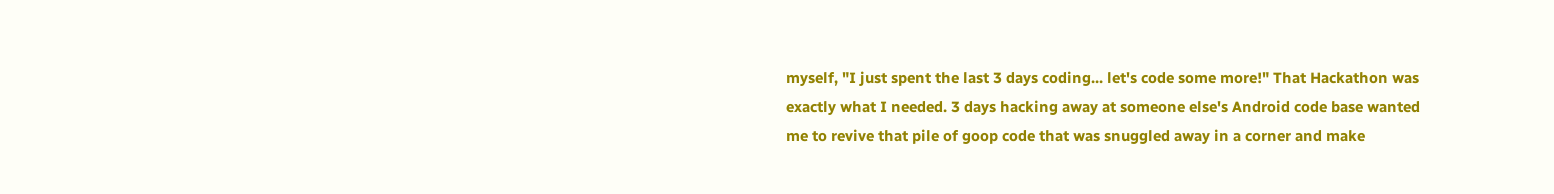myself, "I just spent the last 3 days coding... let's code some more!" That Hackathon was exactly what I needed. 3 days hacking away at someone else's Android code base wanted me to revive that pile of goop code that was snuggled away in a corner and make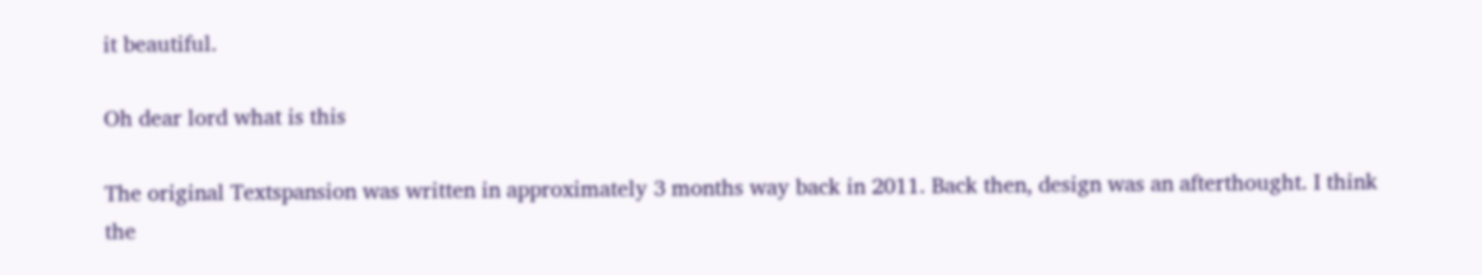it beautiful.

Oh dear lord what is this

The original Textspansion was written in approximately 3 months way back in 2011. Back then, design was an afterthought. I think the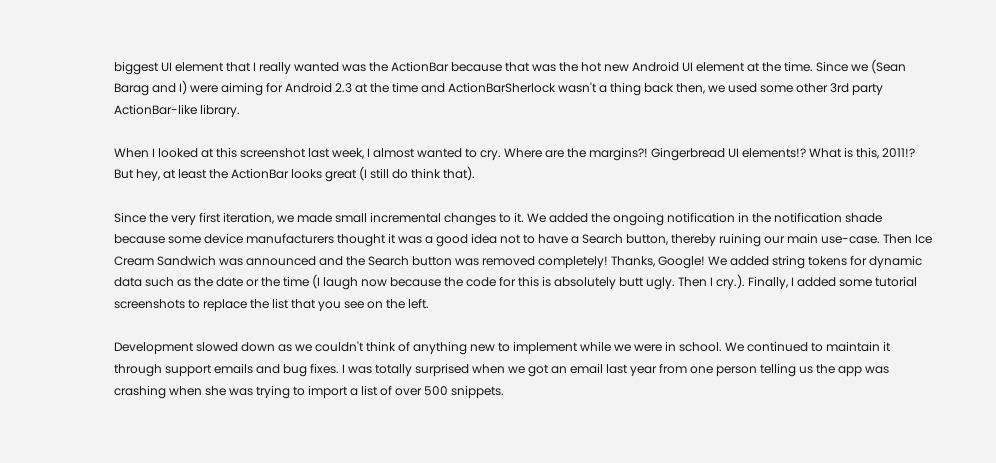biggest UI element that I really wanted was the ActionBar because that was the hot new Android UI element at the time. Since we (Sean Barag and I) were aiming for Android 2.3 at the time and ActionBarSherlock wasn't a thing back then, we used some other 3rd party ActionBar-like library.

When I looked at this screenshot last week, I almost wanted to cry. Where are the margins?! Gingerbread UI elements!? What is this, 2011!? But hey, at least the ActionBar looks great (I still do think that).

Since the very first iteration, we made small incremental changes to it. We added the ongoing notification in the notification shade because some device manufacturers thought it was a good idea not to have a Search button, thereby ruining our main use-case. Then Ice Cream Sandwich was announced and the Search button was removed completely! Thanks, Google! We added string tokens for dynamic data such as the date or the time (I laugh now because the code for this is absolutely butt ugly. Then I cry.). Finally, I added some tutorial screenshots to replace the list that you see on the left.

Development slowed down as we couldn't think of anything new to implement while we were in school. We continued to maintain it through support emails and bug fixes. I was totally surprised when we got an email last year from one person telling us the app was crashing when she was trying to import a list of over 500 snippets.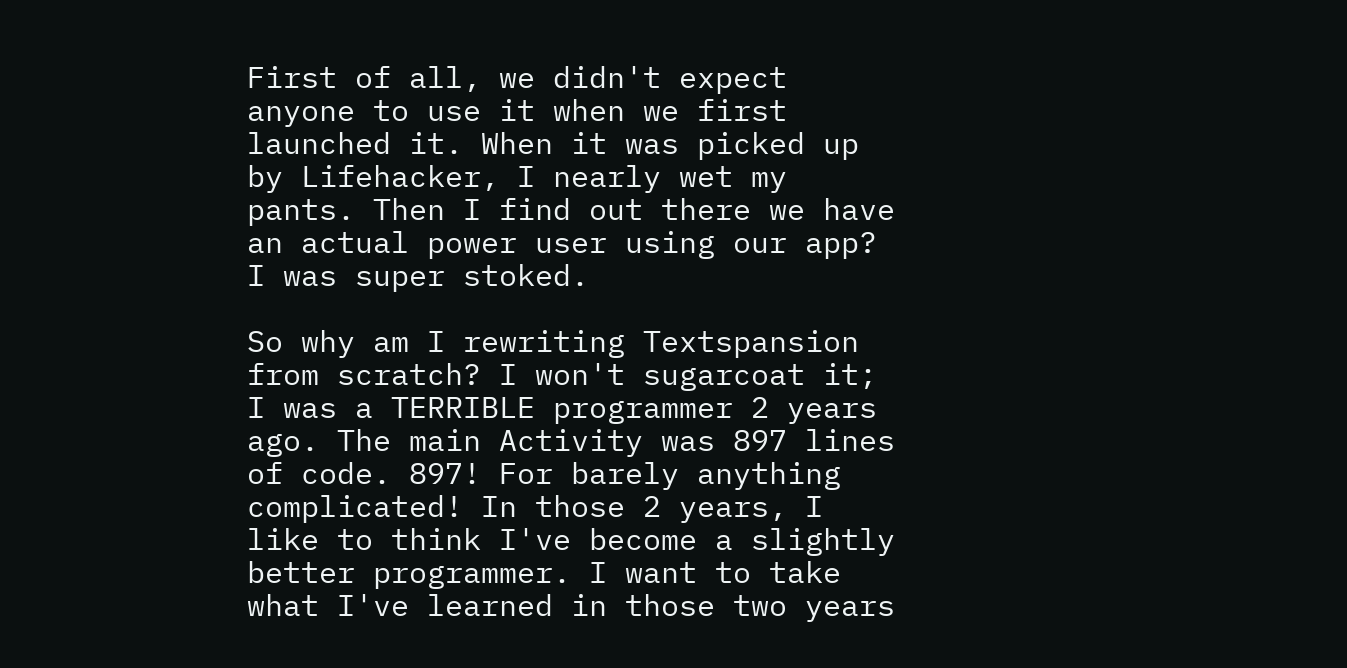First of all, we didn't expect anyone to use it when we first launched it. When it was picked up by Lifehacker, I nearly wet my pants. Then I find out there we have an actual power user using our app? I was super stoked.

So why am I rewriting Textspansion from scratch? I won't sugarcoat it; I was a TERRIBLE programmer 2 years ago. The main Activity was 897 lines of code. 897! For barely anything complicated! In those 2 years, I like to think I've become a slightly better programmer. I want to take what I've learned in those two years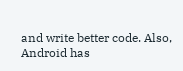and write better code. Also, Android has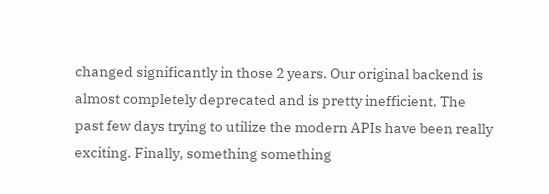changed significantly in those 2 years. Our original backend is almost completely deprecated and is pretty inefficient. The past few days trying to utilize the modern APIs have been really exciting. Finally, something something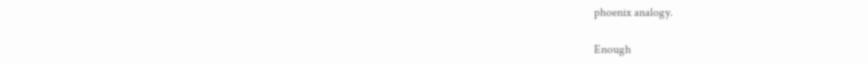phoenix analogy.

Enough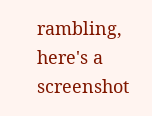rambling, here's a screenshot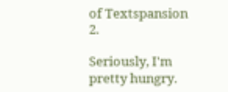of Textspansion 2.

Seriously, I'm pretty hungry.